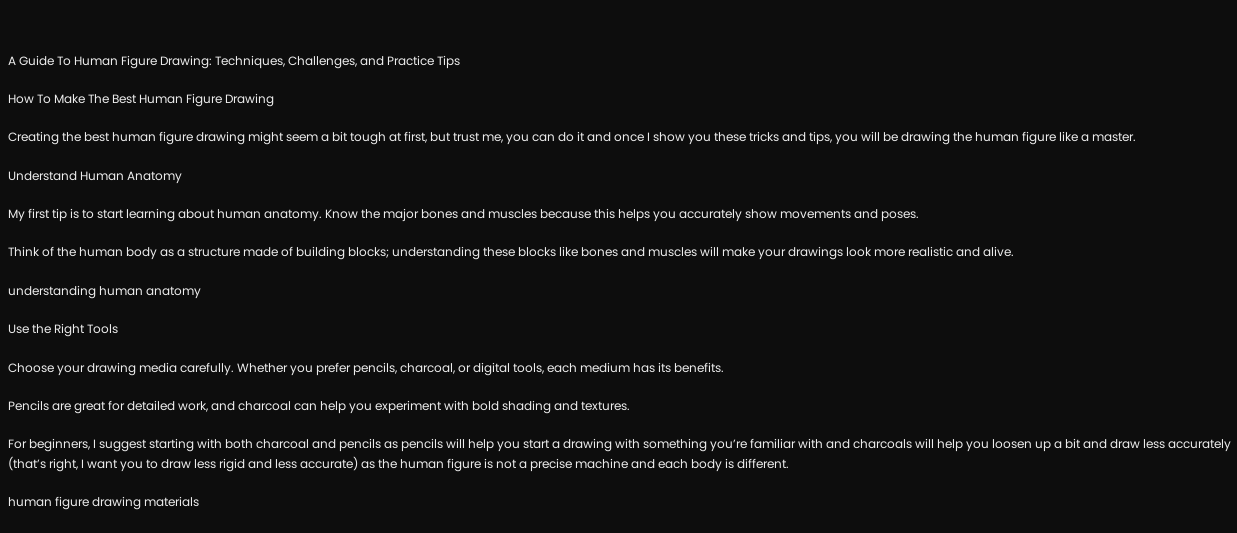A Guide To Human Figure Drawing: Techniques, Challenges, and Practice Tips

How To Make The Best Human Figure Drawing

Creating the best human figure drawing might seem a bit tough at first, but trust me, you can do it and once I show you these tricks and tips, you will be drawing the human figure like a master.

Understand Human Anatomy

My first tip is to start learning about human anatomy. Know the major bones and muscles because this helps you accurately show movements and poses.

Think of the human body as a structure made of building blocks; understanding these blocks like bones and muscles will make your drawings look more realistic and alive.

understanding human anatomy

Use the Right Tools

Choose your drawing media carefully. Whether you prefer pencils, charcoal, or digital tools, each medium has its benefits.

Pencils are great for detailed work, and charcoal can help you experiment with bold shading and textures.

For beginners, I suggest starting with both charcoal and pencils as pencils will help you start a drawing with something you’re familiar with and charcoals will help you loosen up a bit and draw less accurately (that’s right, I want you to draw less rigid and less accurate) as the human figure is not a precise machine and each body is different.

human figure drawing materials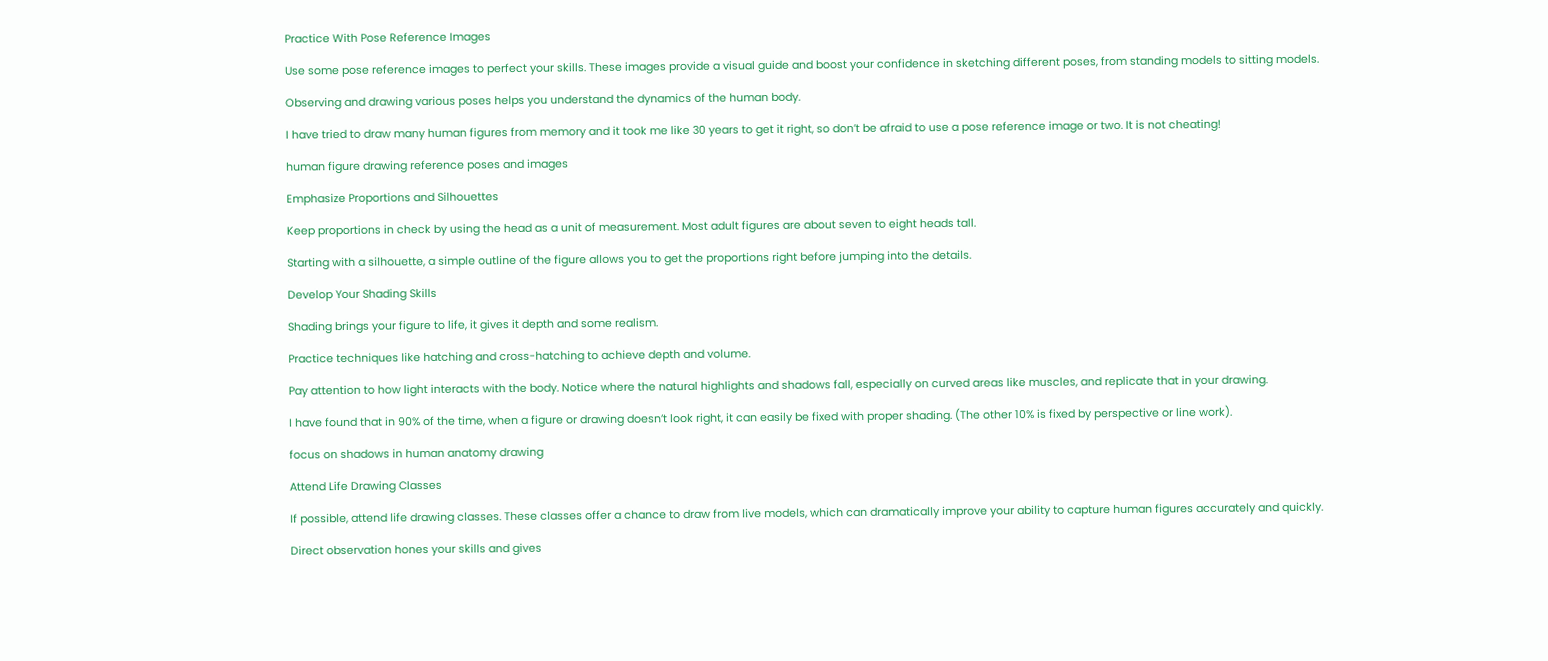Practice With Pose Reference Images

Use some pose reference images to perfect your skills. These images provide a visual guide and boost your confidence in sketching different poses, from standing models to sitting models.

Observing and drawing various poses helps you understand the dynamics of the human body.

I have tried to draw many human figures from memory and it took me like 30 years to get it right, so don’t be afraid to use a pose reference image or two. It is not cheating!

human figure drawing reference poses and images

Emphasize Proportions and Silhouettes

Keep proportions in check by using the head as a unit of measurement. Most adult figures are about seven to eight heads tall.

Starting with a silhouette, a simple outline of the figure allows you to get the proportions right before jumping into the details.

Develop Your Shading Skills

Shading brings your figure to life, it gives it depth and some realism.

Practice techniques like hatching and cross-hatching to achieve depth and volume.

Pay attention to how light interacts with the body. Notice where the natural highlights and shadows fall, especially on curved areas like muscles, and replicate that in your drawing.

I have found that in 90% of the time, when a figure or drawing doesn’t look right, it can easily be fixed with proper shading. (The other 10% is fixed by perspective or line work).

focus on shadows in human anatomy drawing

Attend Life Drawing Classes

If possible, attend life drawing classes. These classes offer a chance to draw from live models, which can dramatically improve your ability to capture human figures accurately and quickly.

Direct observation hones your skills and gives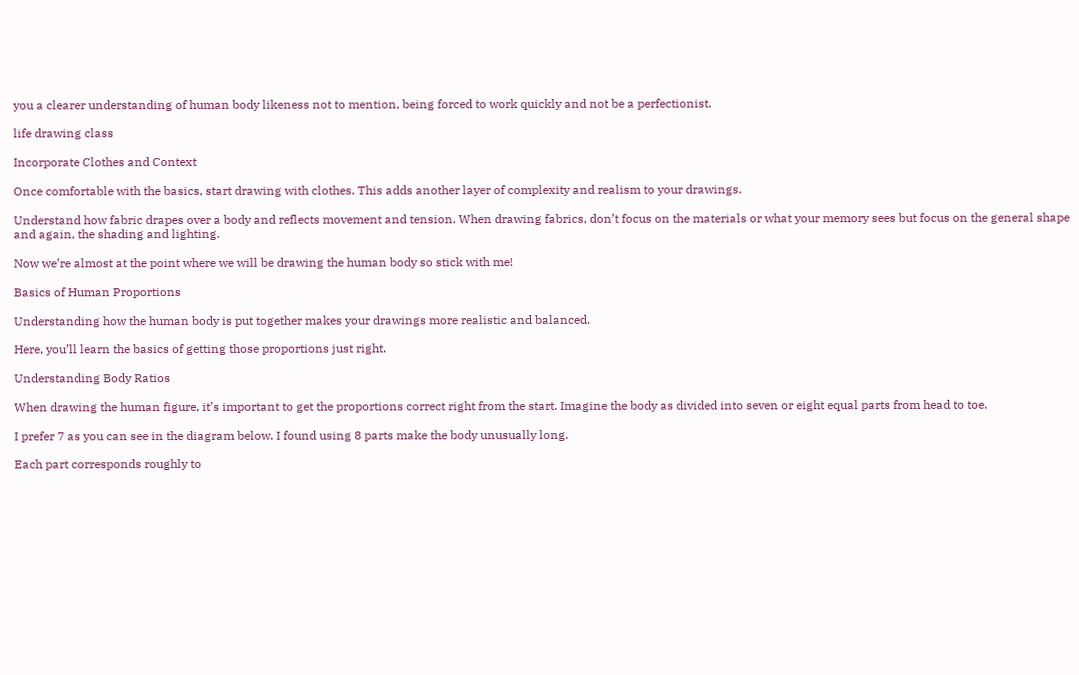you a clearer understanding of human body likeness not to mention, being forced to work quickly and not be a perfectionist.

life drawing class

Incorporate Clothes and Context

Once comfortable with the basics, start drawing with clothes. This adds another layer of complexity and realism to your drawings.

Understand how fabric drapes over a body and reflects movement and tension. When drawing fabrics, don’t focus on the materials or what your memory sees but focus on the general shape and again, the shading and lighting.

Now we’re almost at the point where we will be drawing the human body so stick with me!

Basics of Human Proportions

Understanding how the human body is put together makes your drawings more realistic and balanced.

Here, you’ll learn the basics of getting those proportions just right.

Understanding Body Ratios

When drawing the human figure, it’s important to get the proportions correct right from the start. Imagine the body as divided into seven or eight equal parts from head to toe.

I prefer 7 as you can see in the diagram below. I found using 8 parts make the body unusually long.

Each part corresponds roughly to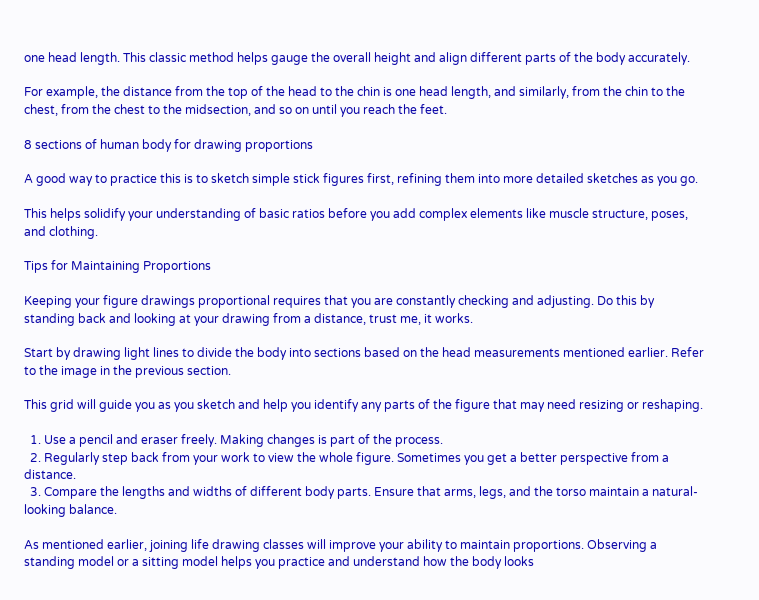one head length. This classic method helps gauge the overall height and align different parts of the body accurately.

For example, the distance from the top of the head to the chin is one head length, and similarly, from the chin to the chest, from the chest to the midsection, and so on until you reach the feet.

8 sections of human body for drawing proportions

A good way to practice this is to sketch simple stick figures first, refining them into more detailed sketches as you go.

This helps solidify your understanding of basic ratios before you add complex elements like muscle structure, poses, and clothing.

Tips for Maintaining Proportions

Keeping your figure drawings proportional requires that you are constantly checking and adjusting. Do this by standing back and looking at your drawing from a distance, trust me, it works.

Start by drawing light lines to divide the body into sections based on the head measurements mentioned earlier. Refer to the image in the previous section.

This grid will guide you as you sketch and help you identify any parts of the figure that may need resizing or reshaping.

  1. Use a pencil and eraser freely. Making changes is part of the process.
  2. Regularly step back from your work to view the whole figure. Sometimes you get a better perspective from a distance.
  3. Compare the lengths and widths of different body parts. Ensure that arms, legs, and the torso maintain a natural-looking balance.

As mentioned earlier, joining life drawing classes will improve your ability to maintain proportions. Observing a standing model or a sitting model helps you practice and understand how the body looks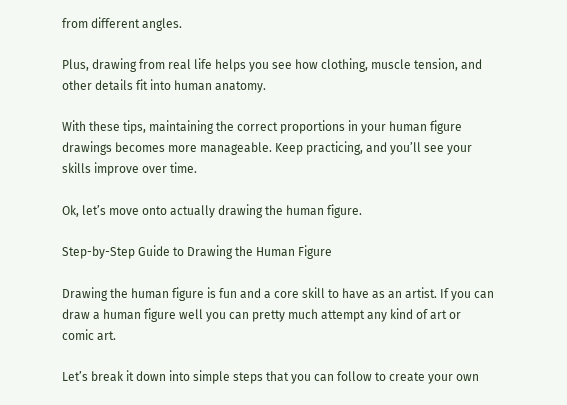from different angles.

Plus, drawing from real life helps you see how clothing, muscle tension, and other details fit into human anatomy.

With these tips, maintaining the correct proportions in your human figure drawings becomes more manageable. Keep practicing, and you’ll see your skills improve over time.

Ok, let’s move onto actually drawing the human figure.

Step-by-Step Guide to Drawing the Human Figure

Drawing the human figure is fun and a core skill to have as an artist. If you can draw a human figure well you can pretty much attempt any kind of art or comic art.

Let’s break it down into simple steps that you can follow to create your own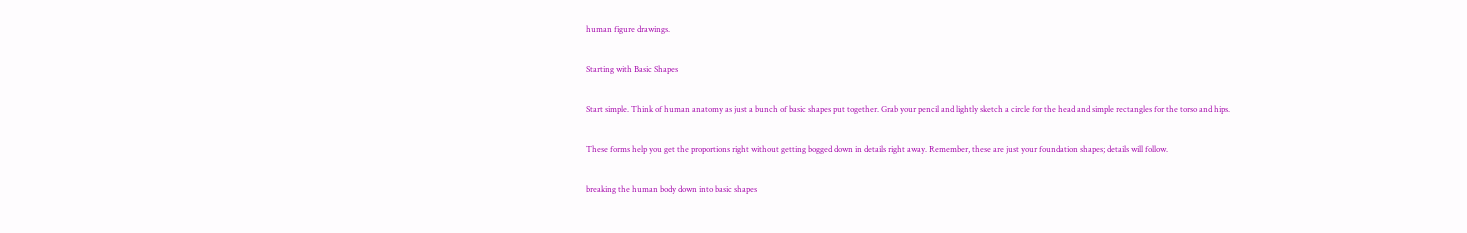human figure drawings.

Starting with Basic Shapes

Start simple. Think of human anatomy as just a bunch of basic shapes put together. Grab your pencil and lightly sketch a circle for the head and simple rectangles for the torso and hips.

These forms help you get the proportions right without getting bogged down in details right away. Remember, these are just your foundation shapes; details will follow.

breaking the human body down into basic shapes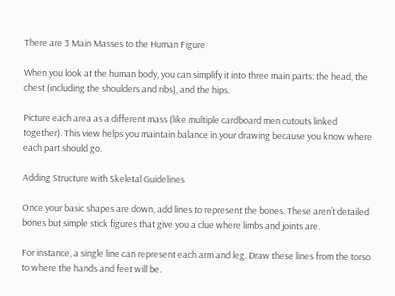There are 3 Main Masses to the Human Figure

When you look at the human body, you can simplify it into three main parts: the head, the chest (including the shoulders and ribs), and the hips.

Picture each area as a different mass (like multiple cardboard men cutouts linked together). This view helps you maintain balance in your drawing because you know where each part should go.

Adding Structure with Skeletal Guidelines

Once your basic shapes are down, add lines to represent the bones. These aren’t detailed bones but simple stick figures that give you a clue where limbs and joints are.

For instance, a single line can represent each arm and leg. Draw these lines from the torso to where the hands and feet will be.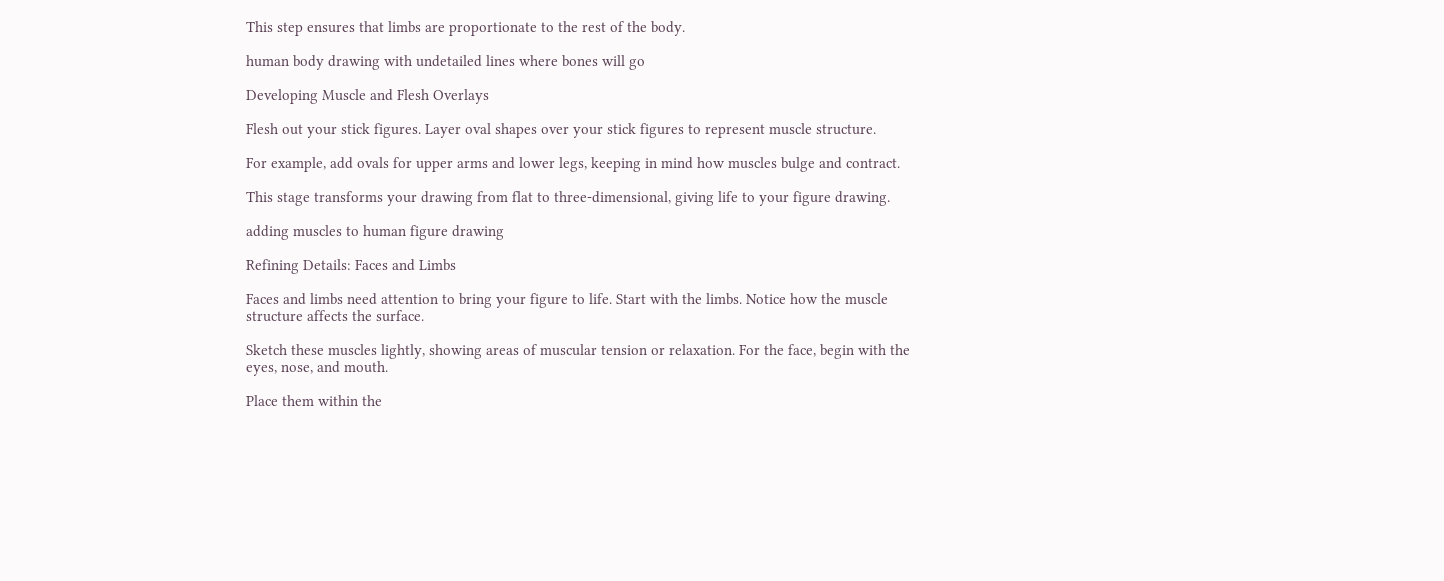This step ensures that limbs are proportionate to the rest of the body.

human body drawing with undetailed lines where bones will go

Developing Muscle and Flesh Overlays

Flesh out your stick figures. Layer oval shapes over your stick figures to represent muscle structure.

For example, add ovals for upper arms and lower legs, keeping in mind how muscles bulge and contract.

This stage transforms your drawing from flat to three-dimensional, giving life to your figure drawing.

adding muscles to human figure drawing

Refining Details: Faces and Limbs

Faces and limbs need attention to bring your figure to life. Start with the limbs. Notice how the muscle structure affects the surface.

Sketch these muscles lightly, showing areas of muscular tension or relaxation. For the face, begin with the eyes, nose, and mouth.

Place them within the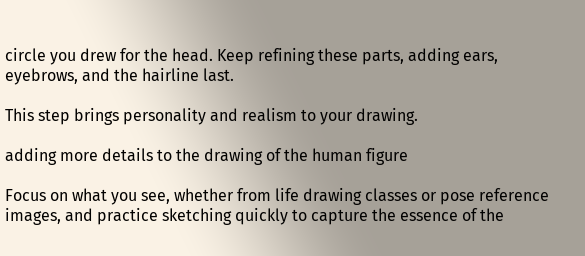circle you drew for the head. Keep refining these parts, adding ears, eyebrows, and the hairline last.

This step brings personality and realism to your drawing.

adding more details to the drawing of the human figure

Focus on what you see, whether from life drawing classes or pose reference images, and practice sketching quickly to capture the essence of the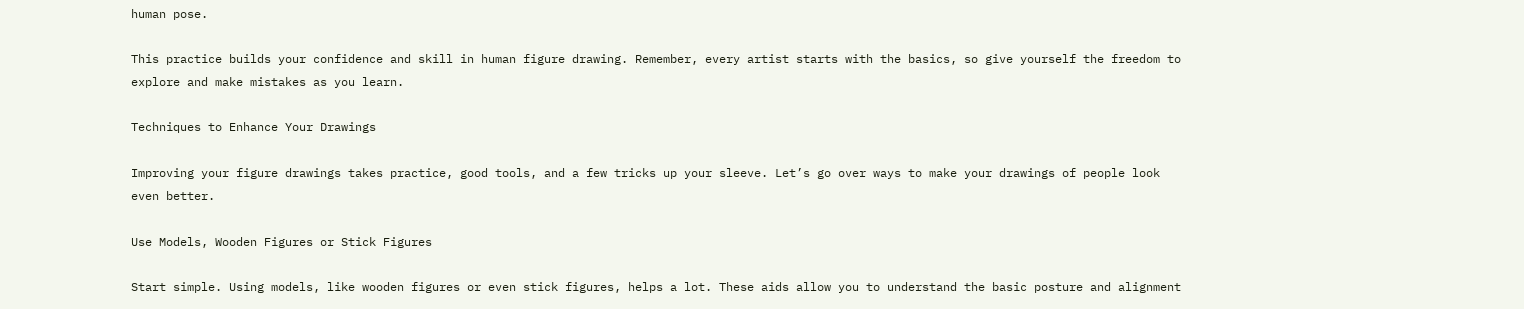human pose.

This practice builds your confidence and skill in human figure drawing. Remember, every artist starts with the basics, so give yourself the freedom to explore and make mistakes as you learn.

Techniques to Enhance Your Drawings

Improving your figure drawings takes practice, good tools, and a few tricks up your sleeve. Let’s go over ways to make your drawings of people look even better.

Use Models, Wooden Figures or Stick Figures

Start simple. Using models, like wooden figures or even stick figures, helps a lot. These aids allow you to understand the basic posture and alignment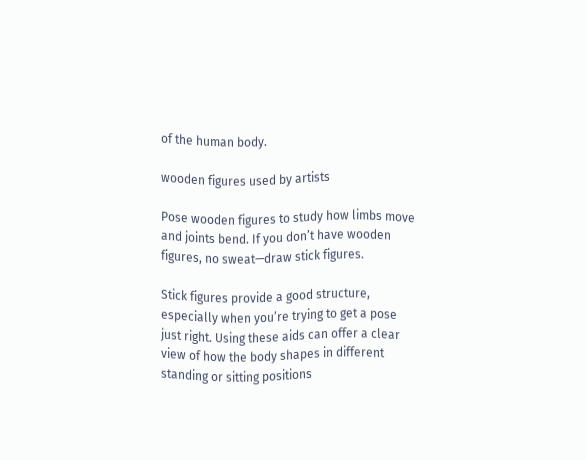of the human body.

wooden figures used by artists

Pose wooden figures to study how limbs move and joints bend. If you don’t have wooden figures, no sweat—draw stick figures.

Stick figures provide a good structure, especially when you’re trying to get a pose just right. Using these aids can offer a clear view of how the body shapes in different standing or sitting positions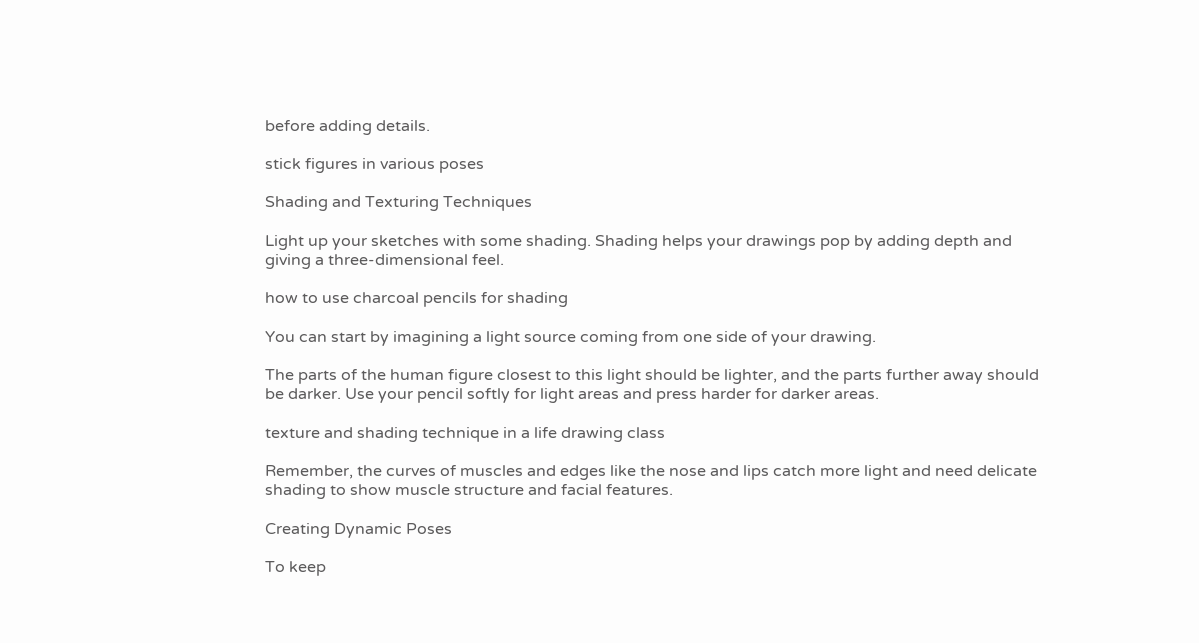before adding details.

stick figures in various poses

Shading and Texturing Techniques

Light up your sketches with some shading. Shading helps your drawings pop by adding depth and giving a three-dimensional feel.

how to use charcoal pencils for shading

You can start by imagining a light source coming from one side of your drawing.

The parts of the human figure closest to this light should be lighter, and the parts further away should be darker. Use your pencil softly for light areas and press harder for darker areas.

texture and shading technique in a life drawing class

Remember, the curves of muscles and edges like the nose and lips catch more light and need delicate shading to show muscle structure and facial features.

Creating Dynamic Poses

To keep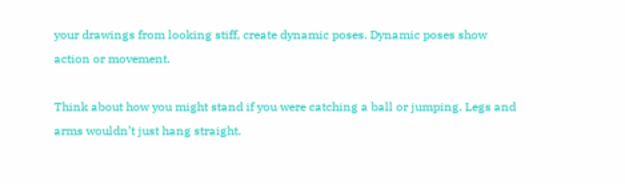your drawings from looking stiff, create dynamic poses. Dynamic poses show action or movement.

Think about how you might stand if you were catching a ball or jumping. Legs and arms wouldn’t just hang straight.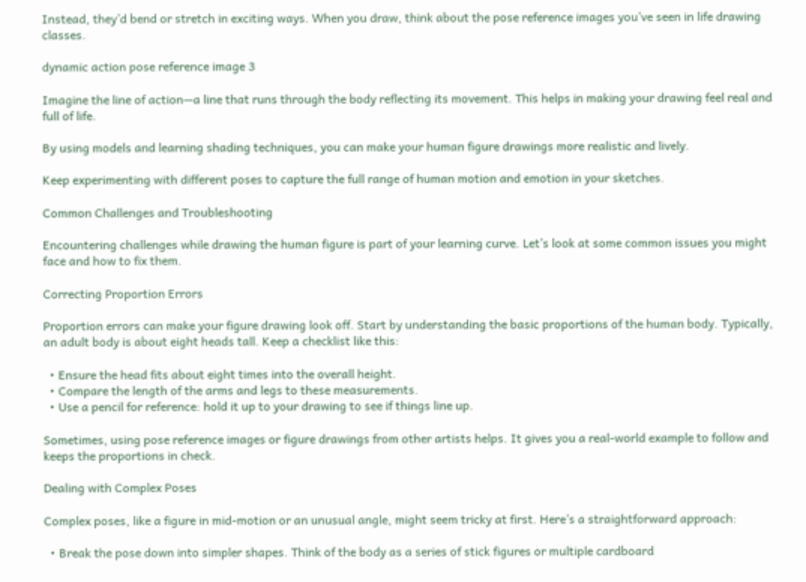Instead, they’d bend or stretch in exciting ways. When you draw, think about the pose reference images you’ve seen in life drawing classes.

dynamic action pose reference image 3

Imagine the line of action—a line that runs through the body reflecting its movement. This helps in making your drawing feel real and full of life.

By using models and learning shading techniques, you can make your human figure drawings more realistic and lively.

Keep experimenting with different poses to capture the full range of human motion and emotion in your sketches.

Common Challenges and Troubleshooting

Encountering challenges while drawing the human figure is part of your learning curve. Let’s look at some common issues you might face and how to fix them.

Correcting Proportion Errors

Proportion errors can make your figure drawing look off. Start by understanding the basic proportions of the human body. Typically, an adult body is about eight heads tall. Keep a checklist like this:

  • Ensure the head fits about eight times into the overall height.
  • Compare the length of the arms and legs to these measurements.
  • Use a pencil for reference: hold it up to your drawing to see if things line up.

Sometimes, using pose reference images or figure drawings from other artists helps. It gives you a real-world example to follow and keeps the proportions in check.

Dealing with Complex Poses

Complex poses, like a figure in mid-motion or an unusual angle, might seem tricky at first. Here’s a straightforward approach:

  • Break the pose down into simpler shapes. Think of the body as a series of stick figures or multiple cardboard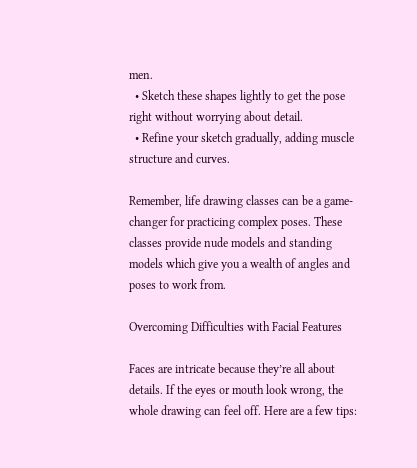men.
  • Sketch these shapes lightly to get the pose right without worrying about detail.
  • Refine your sketch gradually, adding muscle structure and curves.

Remember, life drawing classes can be a game-changer for practicing complex poses. These classes provide nude models and standing models which give you a wealth of angles and poses to work from.

Overcoming Difficulties with Facial Features

Faces are intricate because they’re all about details. If the eyes or mouth look wrong, the whole drawing can feel off. Here are a few tips: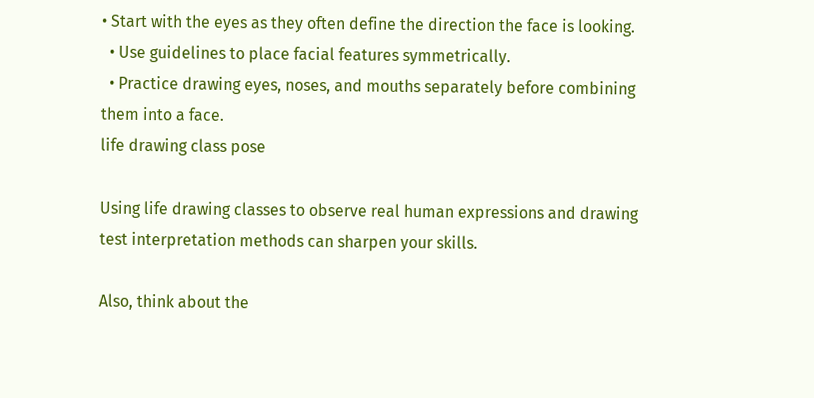• Start with the eyes as they often define the direction the face is looking.
  • Use guidelines to place facial features symmetrically.
  • Practice drawing eyes, noses, and mouths separately before combining them into a face.
life drawing class pose

Using life drawing classes to observe real human expressions and drawing test interpretation methods can sharpen your skills.

Also, think about the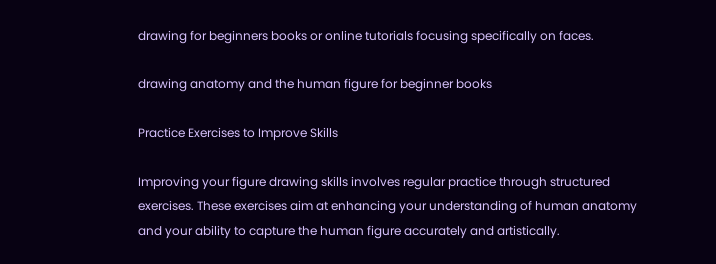drawing for beginners books or online tutorials focusing specifically on faces.

drawing anatomy and the human figure for beginner books

Practice Exercises to Improve Skills

Improving your figure drawing skills involves regular practice through structured exercises. These exercises aim at enhancing your understanding of human anatomy and your ability to capture the human figure accurately and artistically.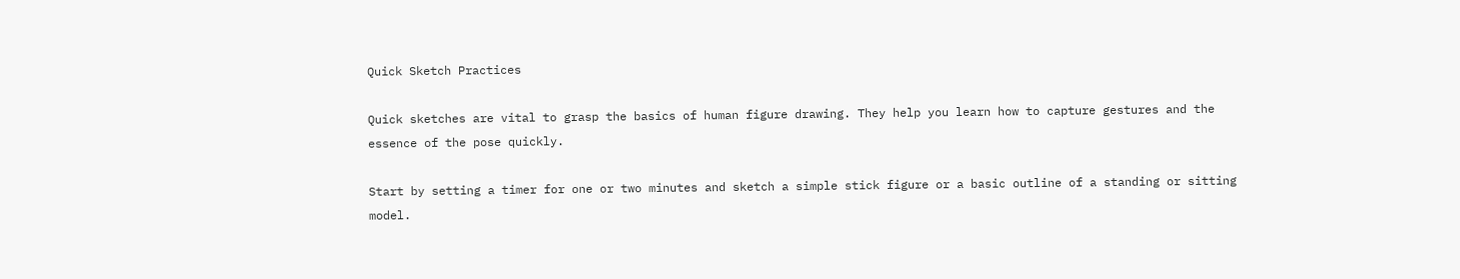Quick Sketch Practices

Quick sketches are vital to grasp the basics of human figure drawing. They help you learn how to capture gestures and the essence of the pose quickly.

Start by setting a timer for one or two minutes and sketch a simple stick figure or a basic outline of a standing or sitting model.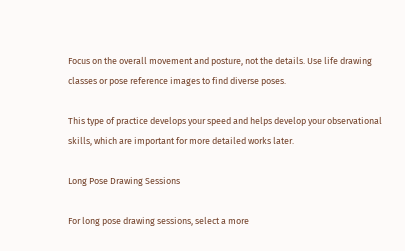Focus on the overall movement and posture, not the details. Use life drawing classes or pose reference images to find diverse poses.

This type of practice develops your speed and helps develop your observational skills, which are important for more detailed works later.

Long Pose Drawing Sessions

For long pose drawing sessions, select a more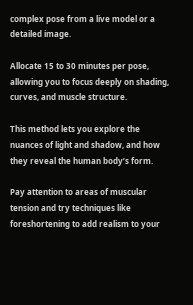complex pose from a live model or a detailed image.

Allocate 15 to 30 minutes per pose, allowing you to focus deeply on shading, curves, and muscle structure.

This method lets you explore the nuances of light and shadow, and how they reveal the human body’s form.

Pay attention to areas of muscular tension and try techniques like foreshortening to add realism to your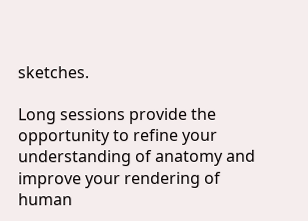sketches.

Long sessions provide the opportunity to refine your understanding of anatomy and improve your rendering of human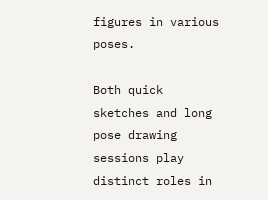figures in various poses.

Both quick sketches and long pose drawing sessions play distinct roles in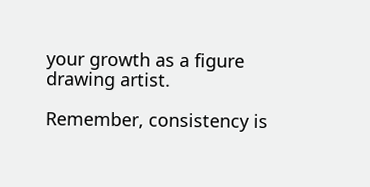your growth as a figure drawing artist.

Remember, consistency is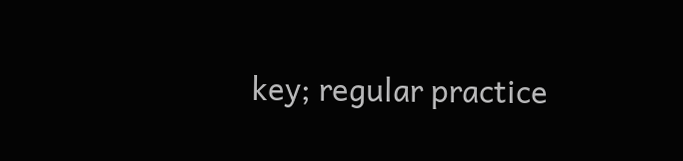key; regular practice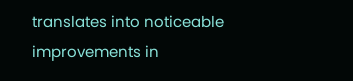translates into noticeable improvements in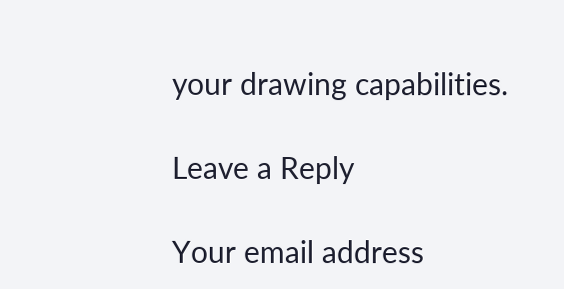your drawing capabilities.

Leave a Reply

Your email address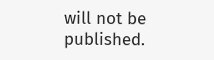will not be published.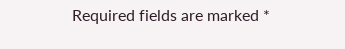Required fields are marked *